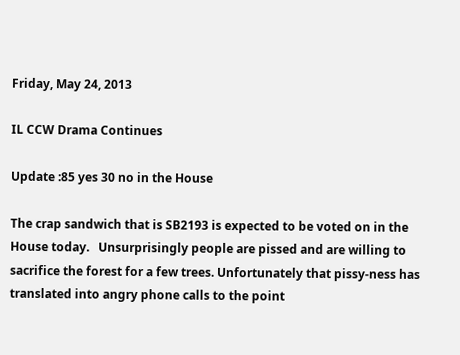Friday, May 24, 2013

IL CCW Drama Continues

Update :85 yes 30 no in the House

The crap sandwich that is SB2193 is expected to be voted on in the House today.   Unsurprisingly people are pissed and are willing to sacrifice the forest for a few trees. Unfortunately that pissy-ness has translated into angry phone calls to the point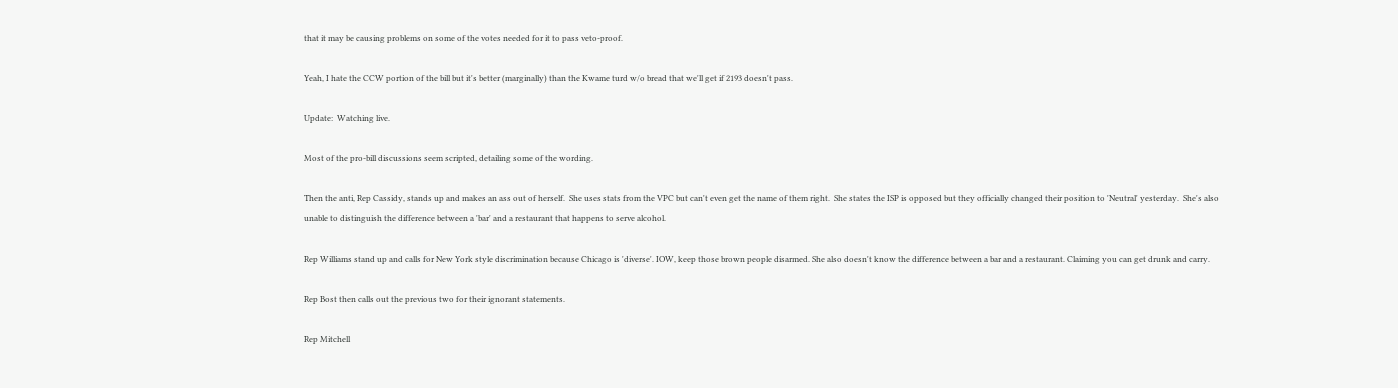that it may be causing problems on some of the votes needed for it to pass veto-proof.

Yeah, I hate the CCW portion of the bill but it's better (marginally) than the Kwame turd w/o bread that we'll get if 2193 doesn't pass.

Update:  Watching live.

Most of the pro-bill discussions seem scripted, detailing some of the wording.

Then the anti, Rep Cassidy, stands up and makes an ass out of herself.  She uses stats from the VPC but can't even get the name of them right.  She states the ISP is opposed but they officially changed their position to 'Neutral' yesterday.  She's also unable to distinguish the difference between a 'bar' and a restaurant that happens to serve alcohol.

Rep Williams stand up and calls for New York style discrimination because Chicago is 'diverse'. IOW, keep those brown people disarmed. She also doesn't know the difference between a bar and a restaurant. Claiming you can get drunk and carry.

Rep Bost then calls out the previous two for their ignorant statements.

Rep Mitchell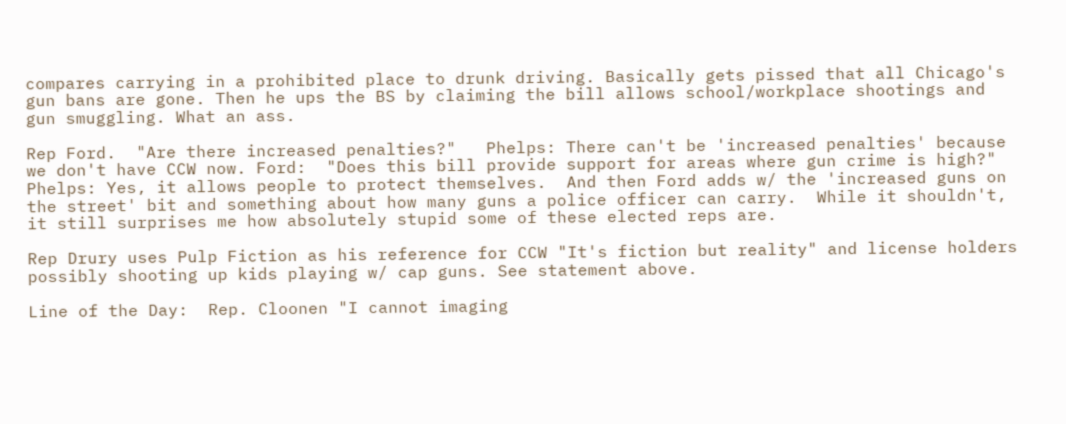compares carrying in a prohibited place to drunk driving. Basically gets pissed that all Chicago's gun bans are gone. Then he ups the BS by claiming the bill allows school/workplace shootings and gun smuggling. What an ass.

Rep Ford.  "Are there increased penalties?"   Phelps: There can't be 'increased penalties' because we don't have CCW now. Ford:  "Does this bill provide support for areas where gun crime is high?"  Phelps: Yes, it allows people to protect themselves.  And then Ford adds w/ the 'increased guns on the street' bit and something about how many guns a police officer can carry.  While it shouldn't, it still surprises me how absolutely stupid some of these elected reps are.

Rep Drury uses Pulp Fiction as his reference for CCW "It's fiction but reality" and license holders possibly shooting up kids playing w/ cap guns. See statement above.

Line of the Day:  Rep. Cloonen "I cannot imaging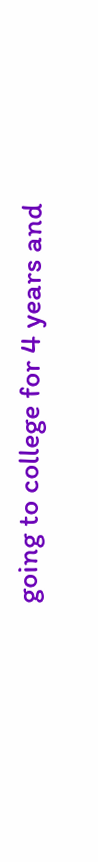going to college for 4 years and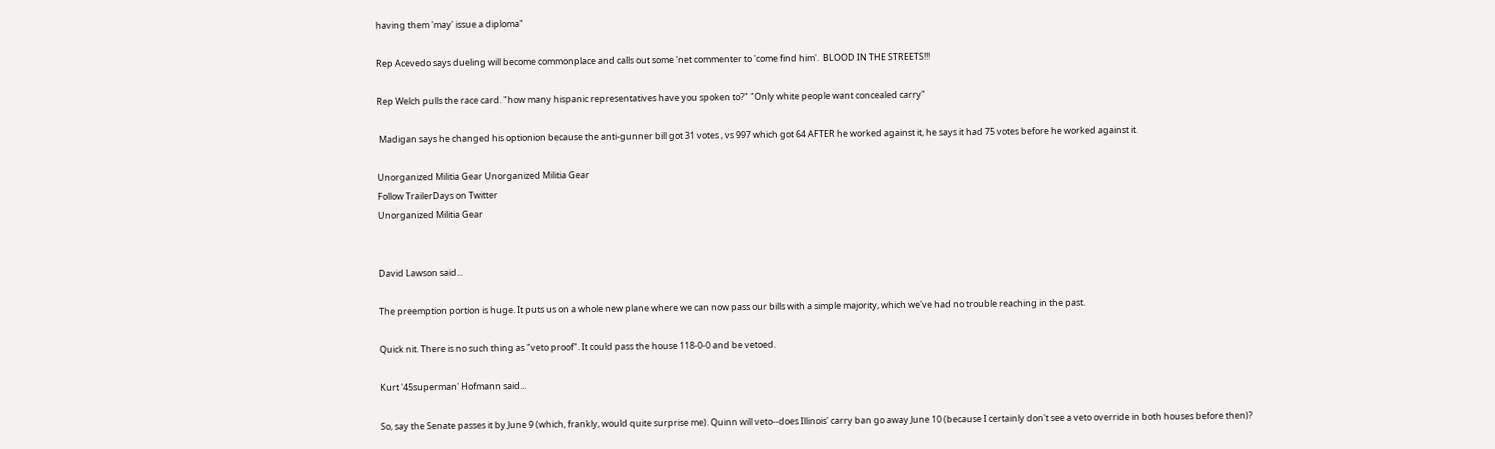having them 'may' issue a diploma"

Rep Acevedo says dueling will become commonplace and calls out some 'net commenter to 'come find him'.  BLOOD IN THE STREETS!!!

Rep Welch pulls the race card. "how many hispanic representatives have you spoken to?" "Only white people want concealed carry"

 Madigan says he changed his optionion because the anti-gunner bill got 31 votes , vs 997 which got 64 AFTER he worked against it, he says it had 75 votes before he worked against it.

Unorganized Militia Gear Unorganized Militia Gear
Follow TrailerDays on Twitter
Unorganized Militia Gear


David Lawson said...

The preemption portion is huge. It puts us on a whole new plane where we can now pass our bills with a simple majority, which we've had no trouble reaching in the past.

Quick nit. There is no such thing as "veto proof". It could pass the house 118-0-0 and be vetoed.

Kurt '45superman' Hofmann said...

So, say the Senate passes it by June 9 (which, frankly, would quite surprise me). Quinn will veto--does Illinois' carry ban go away June 10 (because I certainly don't see a veto override in both houses before then)?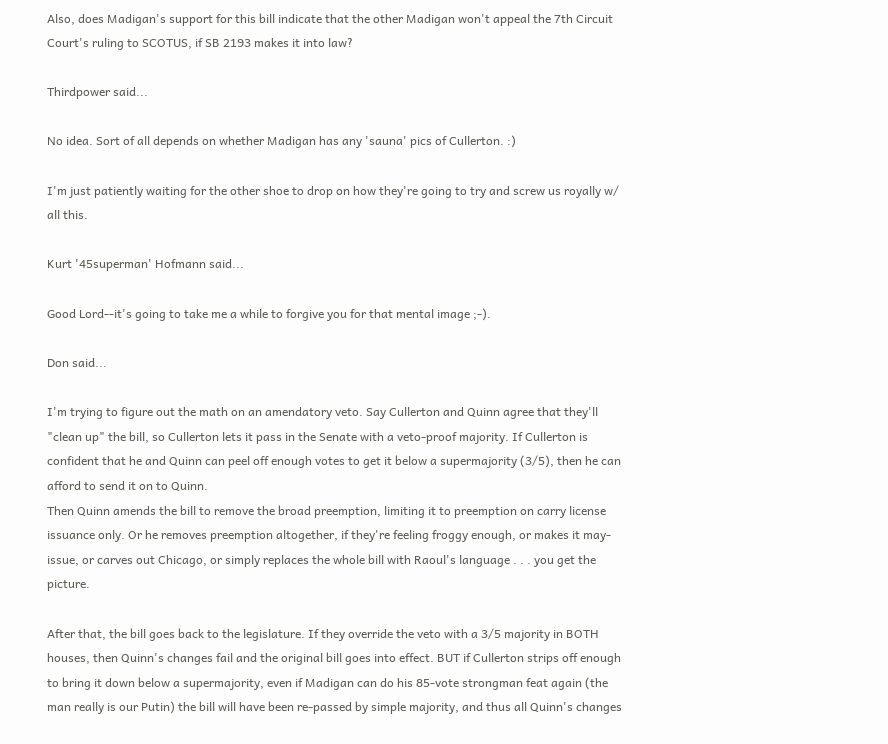Also, does Madigan's support for this bill indicate that the other Madigan won't appeal the 7th Circuit Court's ruling to SCOTUS, if SB 2193 makes it into law?

Thirdpower said...

No idea. Sort of all depends on whether Madigan has any 'sauna' pics of Cullerton. :)

I'm just patiently waiting for the other shoe to drop on how they're going to try and screw us royally w/ all this.

Kurt '45superman' Hofmann said...

Good Lord--it's going to take me a while to forgive you for that mental image ;-).

Don said...

I'm trying to figure out the math on an amendatory veto. Say Cullerton and Quinn agree that they'll "clean up" the bill, so Cullerton lets it pass in the Senate with a veto-proof majority. If Cullerton is confident that he and Quinn can peel off enough votes to get it below a supermajority (3/5), then he can afford to send it on to Quinn.
Then Quinn amends the bill to remove the broad preemption, limiting it to preemption on carry license issuance only. Or he removes preemption altogether, if they're feeling froggy enough, or makes it may-issue, or carves out Chicago, or simply replaces the whole bill with Raoul's language . . . you get the picture.

After that, the bill goes back to the legislature. If they override the veto with a 3/5 majority in BOTH houses, then Quinn's changes fail and the original bill goes into effect. BUT if Cullerton strips off enough to bring it down below a supermajority, even if Madigan can do his 85-vote strongman feat again (the man really is our Putin) the bill will have been re-passed by simple majority, and thus all Quinn's changes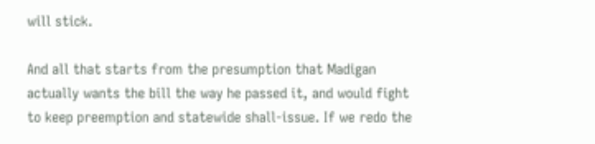will stick.

And all that starts from the presumption that Madigan actually wants the bill the way he passed it, and would fight to keep preemption and statewide shall-issue. If we redo the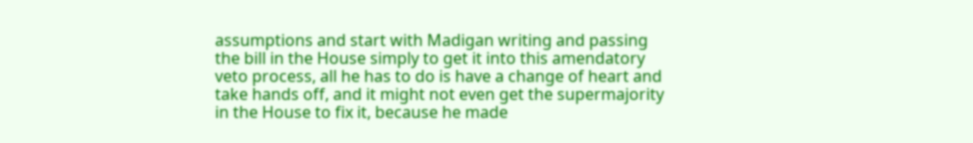assumptions and start with Madigan writing and passing the bill in the House simply to get it into this amendatory veto process, all he has to do is have a change of heart and take hands off, and it might not even get the supermajority in the House to fix it, because he made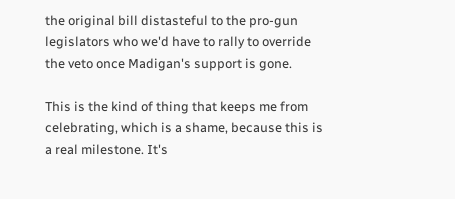the original bill distasteful to the pro-gun legislators who we'd have to rally to override the veto once Madigan's support is gone.

This is the kind of thing that keeps me from celebrating, which is a shame, because this is a real milestone. It's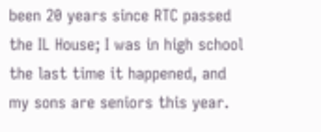been 20 years since RTC passed the IL House; I was in high school the last time it happened, and my sons are seniors this year.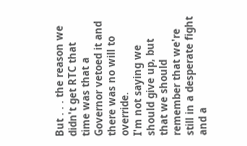But . . . the reason we didn't get RTC that time was that a Governor vetoed it and there was no will to override.
I'm not saying we should give up, but that we should remember that we're still in a desperate fight and a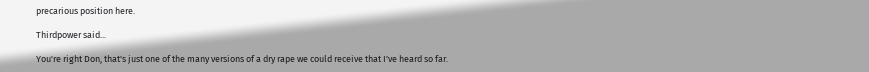precarious position here.

Thirdpower said...

You're right Don, that's just one of the many versions of a dry rape we could receive that I've heard so far.